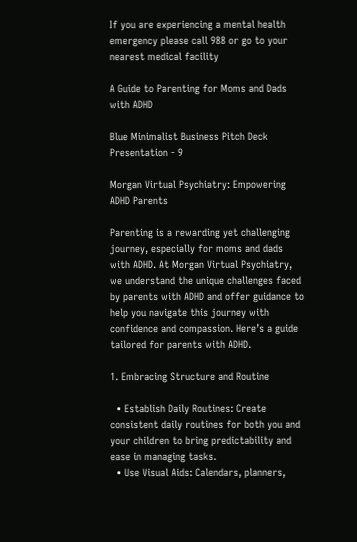If you are experiencing a mental health emergency please call 988 or go to your nearest medical facility

A Guide to Parenting for Moms and Dads with ADHD

Blue Minimalist Business Pitch Deck Presentation - 9

Morgan Virtual Psychiatry: Empowering ADHD Parents

Parenting is a rewarding yet challenging journey, especially for moms and dads with ADHD. At Morgan Virtual Psychiatry, we understand the unique challenges faced by parents with ADHD and offer guidance to help you navigate this journey with confidence and compassion. Here’s a guide tailored for parents with ADHD.

1. Embracing Structure and Routine

  • Establish Daily Routines: Create consistent daily routines for both you and your children to bring predictability and ease in managing tasks.
  • Use Visual Aids: Calendars, planners,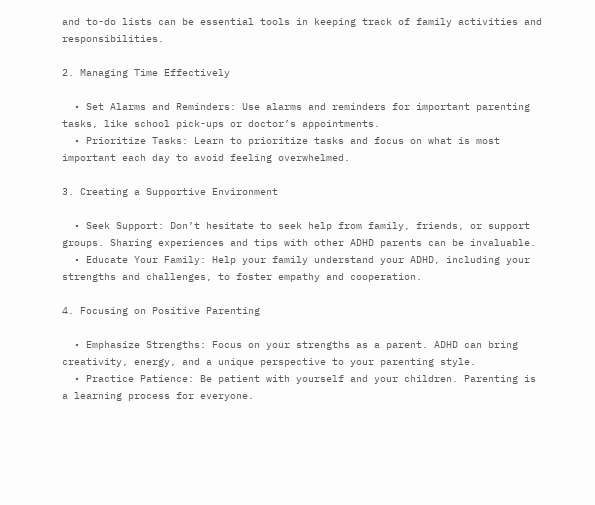and to-do lists can be essential tools in keeping track of family activities and responsibilities.

2. Managing Time Effectively

  • Set Alarms and Reminders: Use alarms and reminders for important parenting tasks, like school pick-ups or doctor’s appointments.
  • Prioritize Tasks: Learn to prioritize tasks and focus on what is most important each day to avoid feeling overwhelmed.

3. Creating a Supportive Environment

  • Seek Support: Don’t hesitate to seek help from family, friends, or support groups. Sharing experiences and tips with other ADHD parents can be invaluable.
  • Educate Your Family: Help your family understand your ADHD, including your strengths and challenges, to foster empathy and cooperation.

4. Focusing on Positive Parenting

  • Emphasize Strengths: Focus on your strengths as a parent. ADHD can bring creativity, energy, and a unique perspective to your parenting style.
  • Practice Patience: Be patient with yourself and your children. Parenting is a learning process for everyone.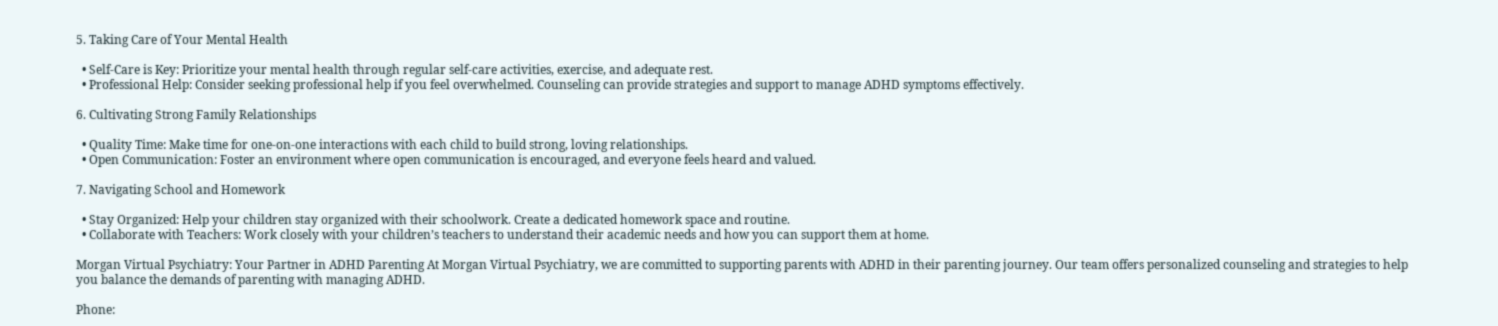5. Taking Care of Your Mental Health

  • Self-Care is Key: Prioritize your mental health through regular self-care activities, exercise, and adequate rest.
  • Professional Help: Consider seeking professional help if you feel overwhelmed. Counseling can provide strategies and support to manage ADHD symptoms effectively.

6. Cultivating Strong Family Relationships

  • Quality Time: Make time for one-on-one interactions with each child to build strong, loving relationships.
  • Open Communication: Foster an environment where open communication is encouraged, and everyone feels heard and valued.

7. Navigating School and Homework

  • Stay Organized: Help your children stay organized with their schoolwork. Create a dedicated homework space and routine.
  • Collaborate with Teachers: Work closely with your children’s teachers to understand their academic needs and how you can support them at home.

Morgan Virtual Psychiatry: Your Partner in ADHD Parenting At Morgan Virtual Psychiatry, we are committed to supporting parents with ADHD in their parenting journey. Our team offers personalized counseling and strategies to help you balance the demands of parenting with managing ADHD.

Phone: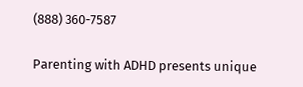(888) 360-7587

Parenting with ADHD presents unique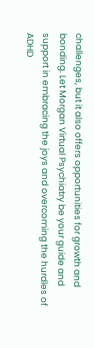challenges, but it also offers opportunities for growth and bonding. Let Morgan Virtual Psychiatry be your guide and support in embracing the joys and overcoming the hurdles of ADHD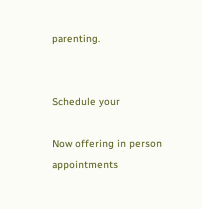parenting.


Schedule your

Now offering in person appointments